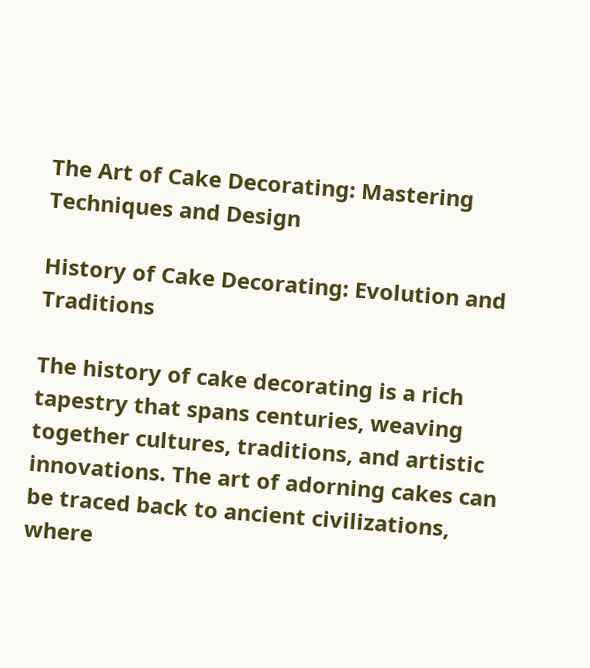The Art of Cake Decorating: Mastering Techniques and Design

History of Cake Decorating: Evolution and Traditions

The history of cake decorating is a rich tapestry that spans centuries, weaving together cultures, traditions, and artistic innovations. The art of adorning cakes can be traced back to ancient civilizations, where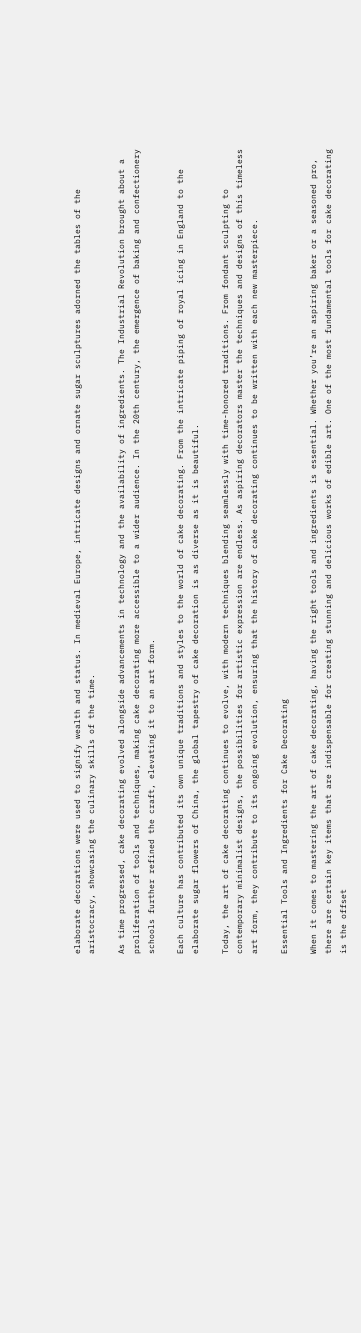elaborate decorations were used to signify wealth and status. In medieval Europe, intricate designs and ornate sugar sculptures adorned the tables of the aristocracy, showcasing the culinary skills of the time.

As time progressed, cake decorating evolved alongside advancements in technology and the availability of ingredients. The Industrial Revolution brought about a proliferation of tools and techniques, making cake decorating more accessible to a wider audience. In the 20th century, the emergence of baking and confectionery schools further refined the craft, elevating it to an art form.

Each culture has contributed its own unique traditions and styles to the world of cake decorating. From the intricate piping of royal icing in England to the elaborate sugar flowers of China, the global tapestry of cake decoration is as diverse as it is beautiful.

Today, the art of cake decorating continues to evolve, with modern techniques blending seamlessly with time-honored traditions. From fondant sculpting to contemporary minimalist designs, the possibilities for artistic expression are endless. As aspiring decorators master the techniques and designs of this timeless art form, they contribute to its ongoing evolution, ensuring that the history of cake decorating continues to be written with each new masterpiece.

Essential Tools and Ingredients for Cake Decorating

When it comes to mastering the art of cake decorating, having the right tools and ingredients is essential. Whether you’re an aspiring baker or a seasoned pro, there are certain key items that are indispensable for creating stunning and delicious works of edible art. One of the most fundamental tools for cake decorating is the offset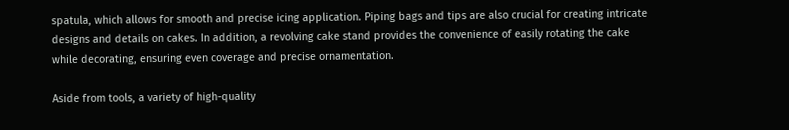spatula, which allows for smooth and precise icing application. Piping bags and tips are also crucial for creating intricate designs and details on cakes. In addition, a revolving cake stand provides the convenience of easily rotating the cake while decorating, ensuring even coverage and precise ornamentation.

Aside from tools, a variety of high-quality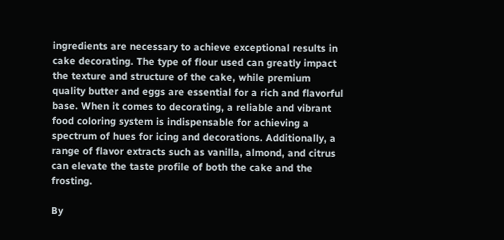ingredients are necessary to achieve exceptional results in cake decorating. The type of flour used can greatly impact the texture and structure of the cake, while premium quality butter and eggs are essential for a rich and flavorful base. When it comes to decorating, a reliable and vibrant food coloring system is indispensable for achieving a spectrum of hues for icing and decorations. Additionally, a range of flavor extracts such as vanilla, almond, and citrus can elevate the taste profile of both the cake and the frosting.

By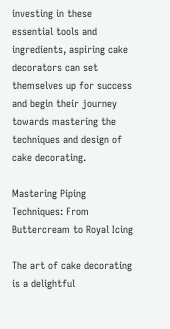investing in these essential tools and ingredients, aspiring cake decorators can set themselves up for success and begin their journey towards mastering the techniques and design of cake decorating.

Mastering Piping Techniques: From Buttercream to Royal Icing

The art of cake decorating is a delightful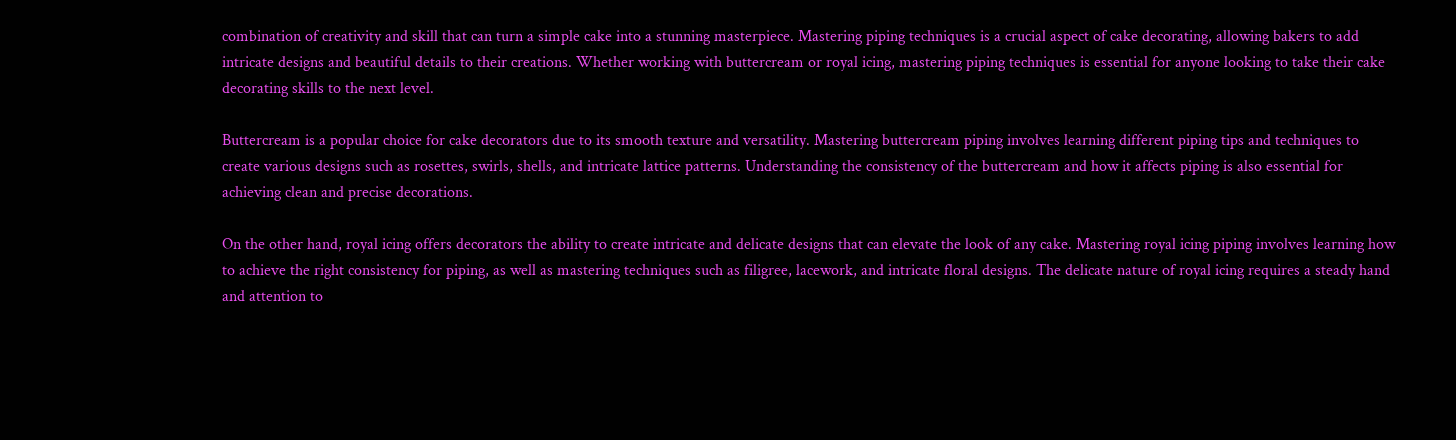combination of creativity and skill that can turn a simple cake into a stunning masterpiece. Mastering piping techniques is a crucial aspect of cake decorating, allowing bakers to add intricate designs and beautiful details to their creations. Whether working with buttercream or royal icing, mastering piping techniques is essential for anyone looking to take their cake decorating skills to the next level.

Buttercream is a popular choice for cake decorators due to its smooth texture and versatility. Mastering buttercream piping involves learning different piping tips and techniques to create various designs such as rosettes, swirls, shells, and intricate lattice patterns. Understanding the consistency of the buttercream and how it affects piping is also essential for achieving clean and precise decorations.

On the other hand, royal icing offers decorators the ability to create intricate and delicate designs that can elevate the look of any cake. Mastering royal icing piping involves learning how to achieve the right consistency for piping, as well as mastering techniques such as filigree, lacework, and intricate floral designs. The delicate nature of royal icing requires a steady hand and attention to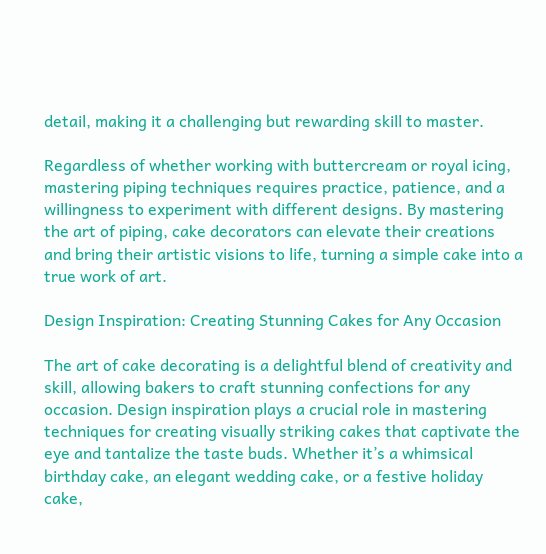detail, making it a challenging but rewarding skill to master.

Regardless of whether working with buttercream or royal icing, mastering piping techniques requires practice, patience, and a willingness to experiment with different designs. By mastering the art of piping, cake decorators can elevate their creations and bring their artistic visions to life, turning a simple cake into a true work of art.

Design Inspiration: Creating Stunning Cakes for Any Occasion

The art of cake decorating is a delightful blend of creativity and skill, allowing bakers to craft stunning confections for any occasion. Design inspiration plays a crucial role in mastering techniques for creating visually striking cakes that captivate the eye and tantalize the taste buds. Whether it’s a whimsical birthday cake, an elegant wedding cake, or a festive holiday cake,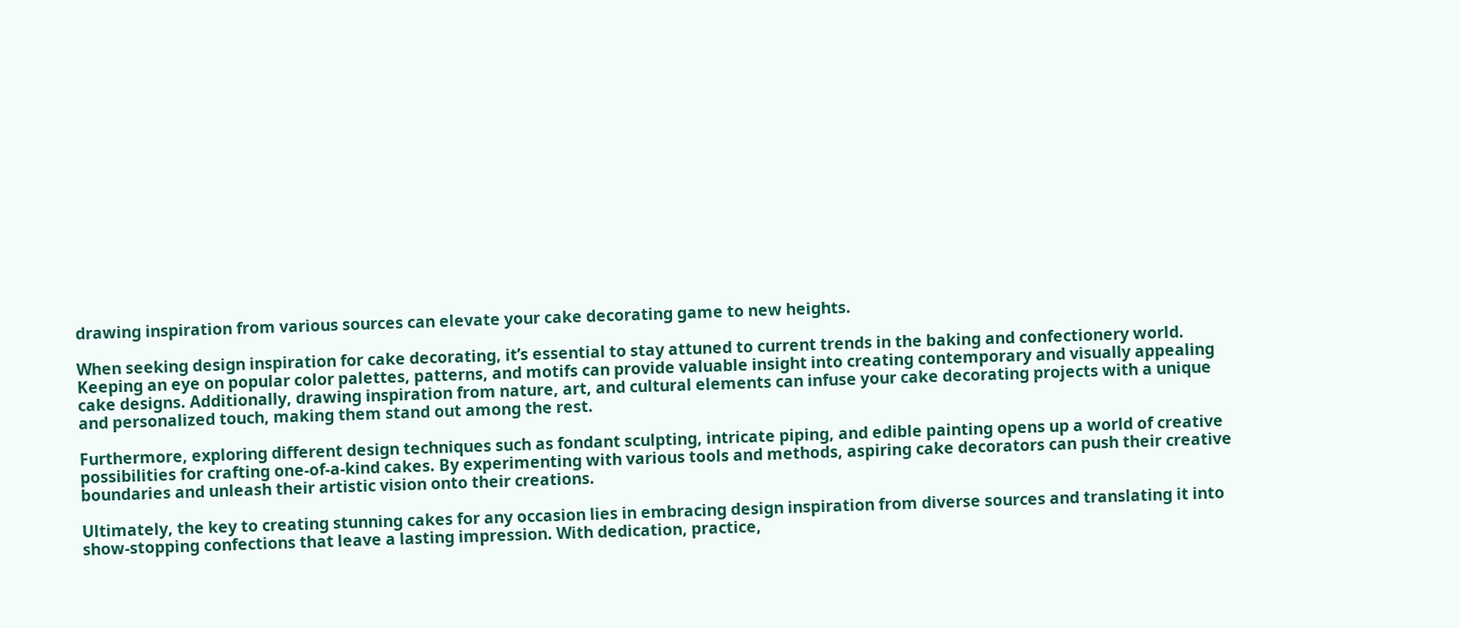drawing inspiration from various sources can elevate your cake decorating game to new heights.

When seeking design inspiration for cake decorating, it’s essential to stay attuned to current trends in the baking and confectionery world. Keeping an eye on popular color palettes, patterns, and motifs can provide valuable insight into creating contemporary and visually appealing cake designs. Additionally, drawing inspiration from nature, art, and cultural elements can infuse your cake decorating projects with a unique and personalized touch, making them stand out among the rest.

Furthermore, exploring different design techniques such as fondant sculpting, intricate piping, and edible painting opens up a world of creative possibilities for crafting one-of-a-kind cakes. By experimenting with various tools and methods, aspiring cake decorators can push their creative boundaries and unleash their artistic vision onto their creations.

Ultimately, the key to creating stunning cakes for any occasion lies in embracing design inspiration from diverse sources and translating it into show-stopping confections that leave a lasting impression. With dedication, practice,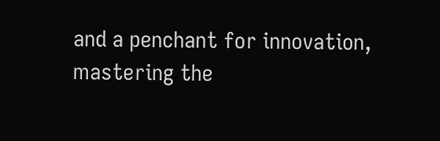and a penchant for innovation, mastering the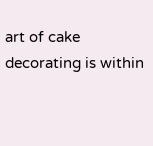art of cake decorating is within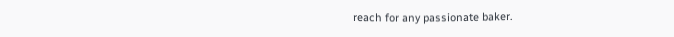reach for any passionate baker.